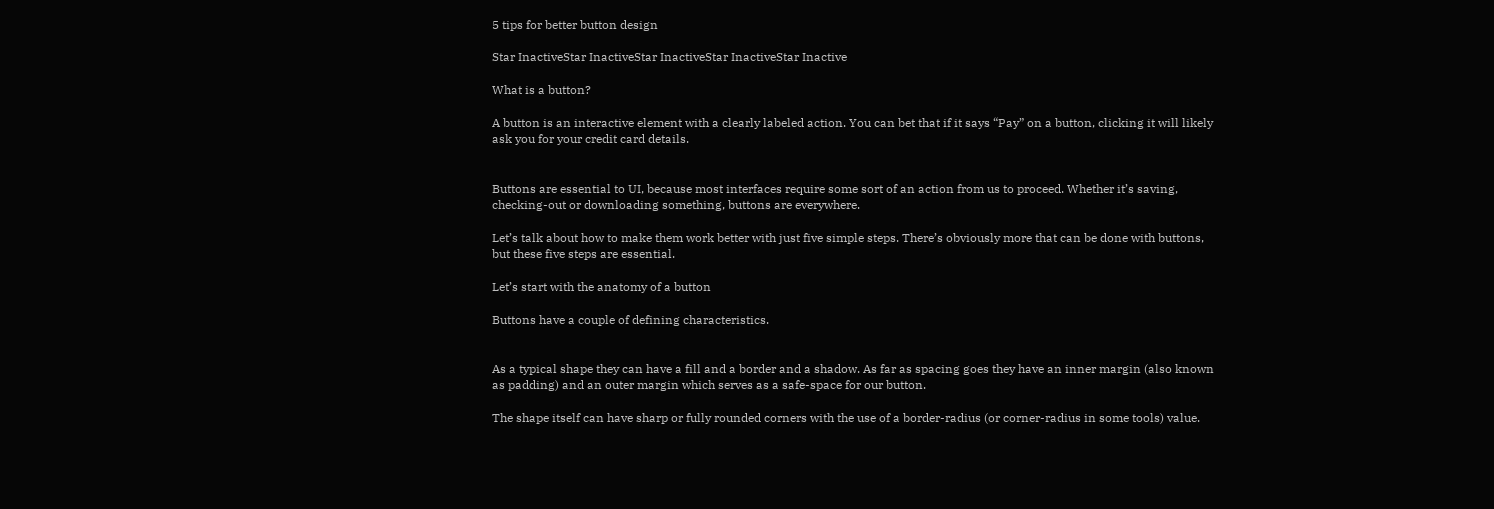5 tips for better button design

Star InactiveStar InactiveStar InactiveStar InactiveStar Inactive

What is a button?

A button is an interactive element with a clearly labeled action. You can bet that if it says “Pay” on a button, clicking it will likely ask you for your credit card details.


Buttons are essential to UI, because most interfaces require some sort of an action from us to proceed. Whether it’s saving, checking-out or downloading something, buttons are everywhere.

Let’s talk about how to make them work better with just five simple steps. There’s obviously more that can be done with buttons, but these five steps are essential.

Let’s start with the anatomy of a button

Buttons have a couple of defining characteristics.


As a typical shape they can have a fill and a border and a shadow. As far as spacing goes they have an inner margin (also known as padding) and an outer margin which serves as a safe-space for our button.

The shape itself can have sharp or fully rounded corners with the use of a border-radius (or corner-radius in some tools) value.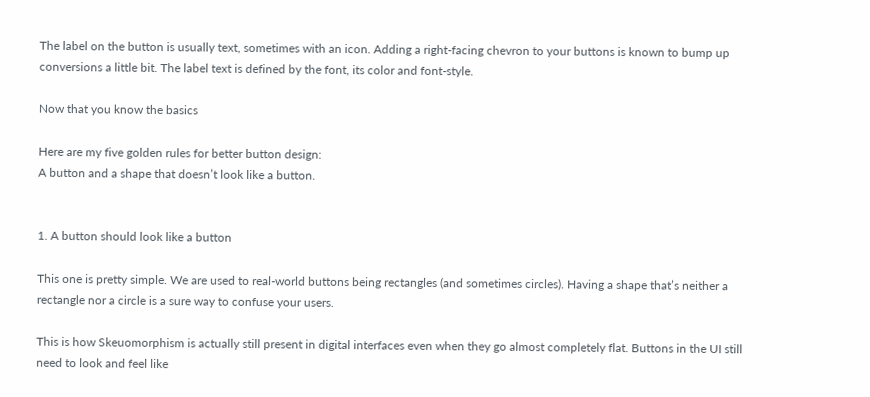The label on the button is usually text, sometimes with an icon. Adding a right-facing chevron to your buttons is known to bump up conversions a little bit. The label text is defined by the font, its color and font-style.

Now that you know the basics

Here are my five golden rules for better button design:
A button and a shape that doesn’t look like a button.


1. A button should look like a button

This one is pretty simple. We are used to real-world buttons being rectangles (and sometimes circles). Having a shape that’s neither a rectangle nor a circle is a sure way to confuse your users.

This is how Skeuomorphism is actually still present in digital interfaces even when they go almost completely flat. Buttons in the UI still need to look and feel like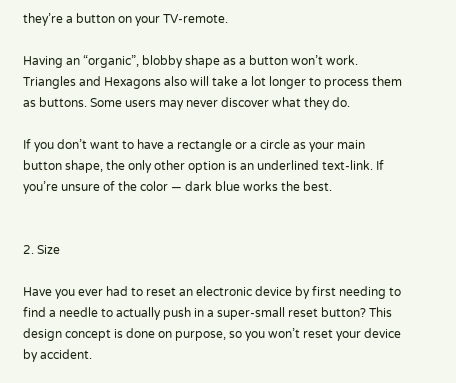they’re a button on your TV-remote.

Having an “organic”, blobby shape as a button won’t work. Triangles and Hexagons also will take a lot longer to process them as buttons. Some users may never discover what they do.

If you don’t want to have a rectangle or a circle as your main button shape, the only other option is an underlined text-link. If you’re unsure of the color — dark blue works the best.


2. Size

Have you ever had to reset an electronic device by first needing to find a needle to actually push in a super-small reset button? This design concept is done on purpose, so you won’t reset your device by accident.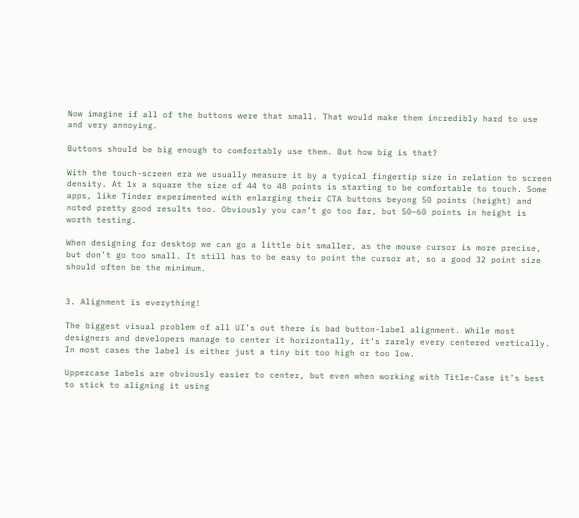Now imagine if all of the buttons were that small. That would make them incredibly hard to use and very annoying.

Buttons should be big enough to comfortably use them. But how big is that?

With the touch-screen era we usually measure it by a typical fingertip size in relation to screen density. At 1x a square the size of 44 to 48 points is starting to be comfortable to touch. Some apps, like Tinder experimented with enlarging their CTA buttons beyong 50 points (height) and noted pretty good results too. Obviously you can’t go too far, but 50–60 points in height is worth testing.

When designing for desktop we can go a little bit smaller, as the mouse cursor is more precise, but don’t go too small. It still has to be easy to point the cursor at, so a good 32 point size should often be the minimum.


3. Alignment is everything!

The biggest visual problem of all UI’s out there is bad button-label alignment. While most designers and developers manage to center it horizontally, it’s rarely every centered vertically. In most cases the label is either just a tiny bit too high or too low.

Uppercase labels are obviously easier to center, but even when working with Title-Case it’s best to stick to aligning it using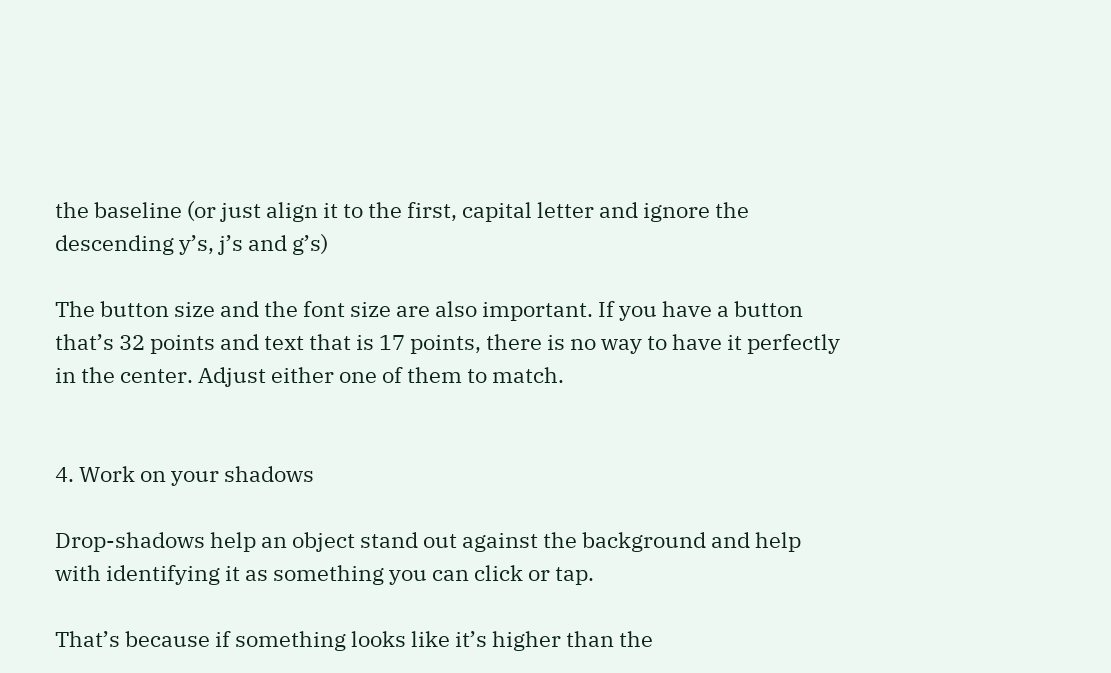the baseline (or just align it to the first, capital letter and ignore the descending y’s, j’s and g’s)

The button size and the font size are also important. If you have a button that’s 32 points and text that is 17 points, there is no way to have it perfectly in the center. Adjust either one of them to match.


4. Work on your shadows

Drop-shadows help an object stand out against the background and help with identifying it as something you can click or tap.

That’s because if something looks like it’s higher than the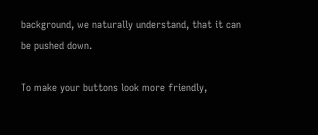background, we naturally understand, that it can be pushed down.

To make your buttons look more friendly,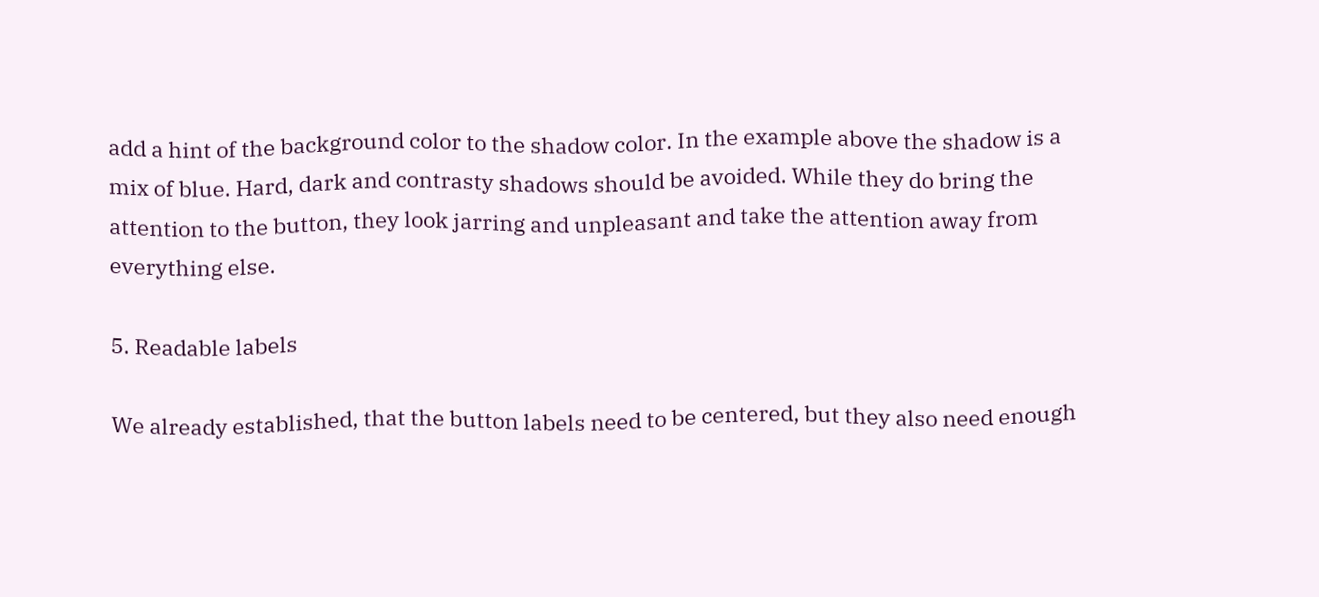add a hint of the background color to the shadow color. In the example above the shadow is a mix of blue. Hard, dark and contrasty shadows should be avoided. While they do bring the attention to the button, they look jarring and unpleasant and take the attention away from everything else.

5. Readable labels

We already established, that the button labels need to be centered, but they also need enough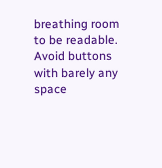breathing room to be readable. Avoid buttons with barely any space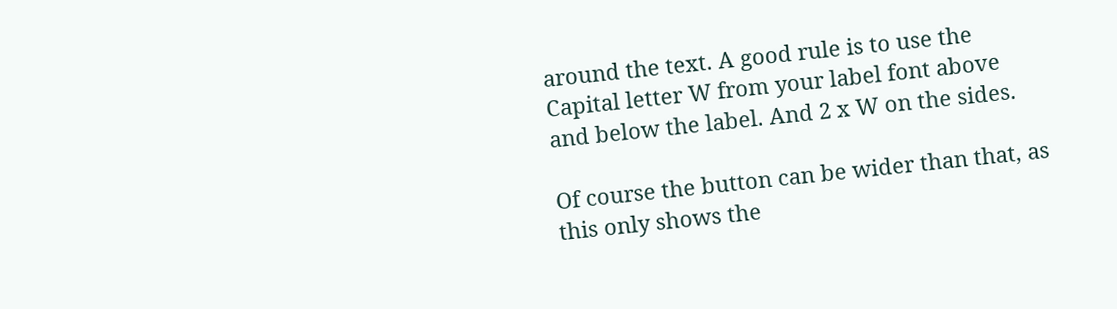around the text. A good rule is to use the Capital letter W from your label font above and below the label. And 2 x W on the sides.

Of course the button can be wider than that, as this only shows the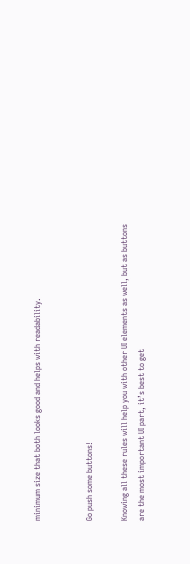minimum size that both looks good and helps with readability.


Go push some buttons!

Knowing all these rules will help you with other UI elements as well, but as buttons are the most important UI part, it’s best to get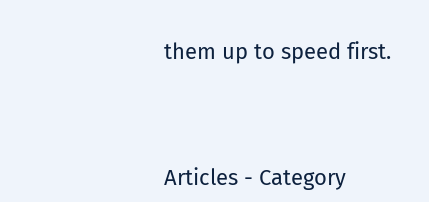them up to speed first.




Articles - Category